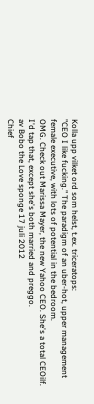Kolla upp vilket ord som helst, t.ex. triceratops:
"CEO I like fucking." The paradigm of an uber-hot, upper management female executive, with lots of potential in the bedroom.
OMG. Check out Marissa Mayer, the new Yahoo CEO. She's a total CEOilf. I'd tap that, except she's both married and preggo.
av Bobo the Love sponge 17 juli 2012
Chief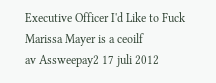Executive Officer I'd Like to Fuck
Marissa Mayer is a ceoilf
av Assweepay2 17 juli 2012